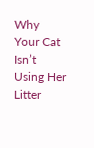Why Your Cat Isn’t Using Her Litter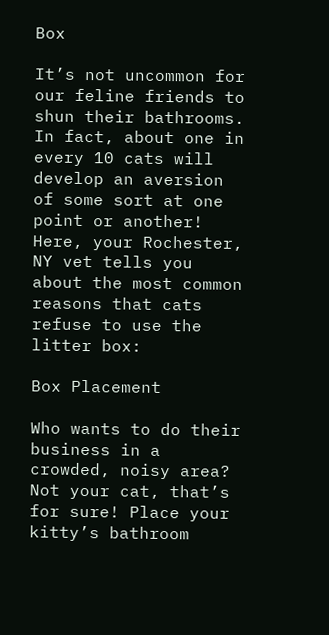Box

It’s not uncommon for our feline friends to shun their bathrooms. In fact, about one in every 10 cats will develop an aversion of some sort at one point or another! Here, your Rochester, NY vet tells you about the most common reasons that cats refuse to use the litter box:

Box Placement

Who wants to do their business in a crowded, noisy area? Not your cat, that’s for sure! Place your kitty’s bathroom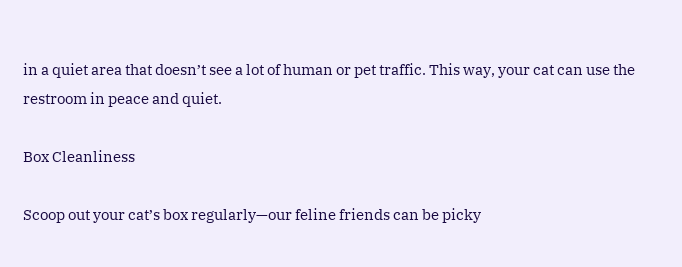in a quiet area that doesn’t see a lot of human or pet traffic. This way, your cat can use the restroom in peace and quiet.

Box Cleanliness

Scoop out your cat’s box regularly—our feline friends can be picky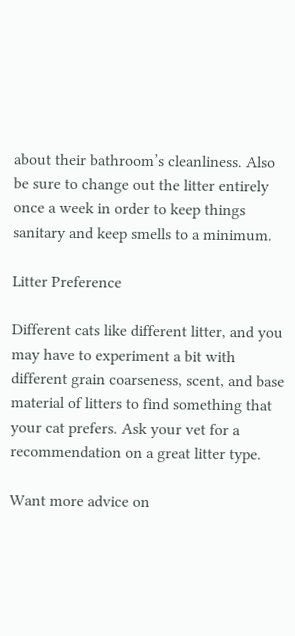about their bathroom’s cleanliness. Also be sure to change out the litter entirely once a week in order to keep things sanitary and keep smells to a minimum.

Litter Preference

Different cats like different litter, and you may have to experiment a bit with different grain coarseness, scent, and base material of litters to find something that your cat prefers. Ask your vet for a recommendation on a great litter type.

Want more advice on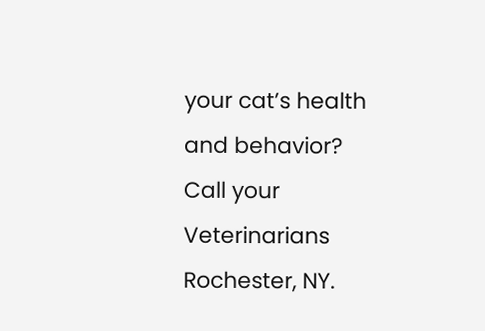your cat’s health and behavior? Call your Veterinarians Rochester, NY.